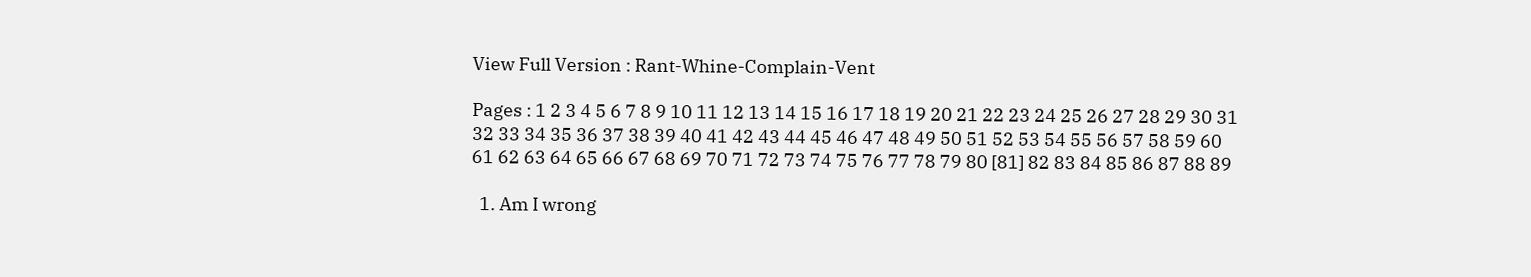View Full Version : Rant-Whine-Complain-Vent

Pages : 1 2 3 4 5 6 7 8 9 10 11 12 13 14 15 16 17 18 19 20 21 22 23 24 25 26 27 28 29 30 31 32 33 34 35 36 37 38 39 40 41 42 43 44 45 46 47 48 49 50 51 52 53 54 55 56 57 58 59 60 61 62 63 64 65 66 67 68 69 70 71 72 73 74 75 76 77 78 79 80 [81] 82 83 84 85 86 87 88 89

  1. Am I wrong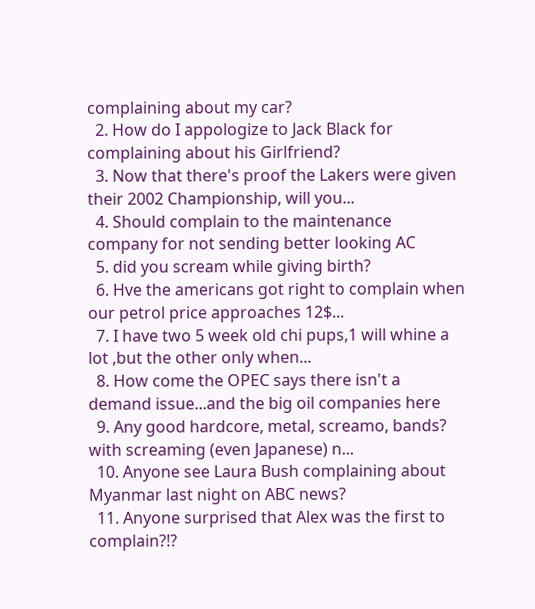complaining about my car?
  2. How do I appologize to Jack Black for complaining about his Girlfriend?
  3. Now that there's proof the Lakers were given their 2002 Championship, will you...
  4. Should complain to the maintenance company for not sending better looking AC
  5. did you scream while giving birth?
  6. Hve the americans got right to complain when our petrol price approaches 12$...
  7. I have two 5 week old chi pups,1 will whine a lot ,but the other only when...
  8. How come the OPEC says there isn't a demand issue...and the big oil companies here
  9. Any good hardcore, metal, screamo, bands? with screaming (even Japanese) n...
  10. Anyone see Laura Bush complaining about Myanmar last night on ABC news?
  11. Anyone surprised that Alex was the first to complain?!?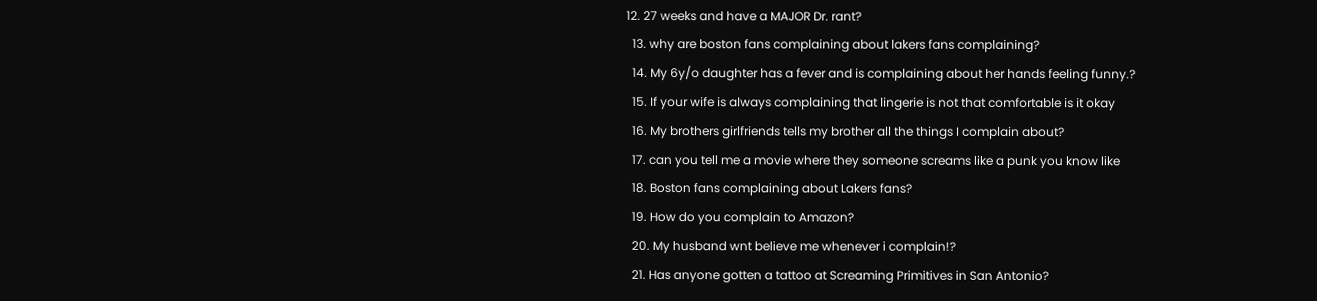12. 27 weeks and have a MAJOR Dr. rant?
  13. why are boston fans complaining about lakers fans complaining?
  14. My 6y/o daughter has a fever and is complaining about her hands feeling funny.?
  15. If your wife is always complaining that lingerie is not that comfortable is it okay
  16. My brothers girlfriends tells my brother all the things I complain about?
  17. can you tell me a movie where they someone screams like a punk you know like
  18. Boston fans complaining about Lakers fans?
  19. How do you complain to Amazon?
  20. My husband wnt believe me whenever i complain!?
  21. Has anyone gotten a tattoo at Screaming Primitives in San Antonio?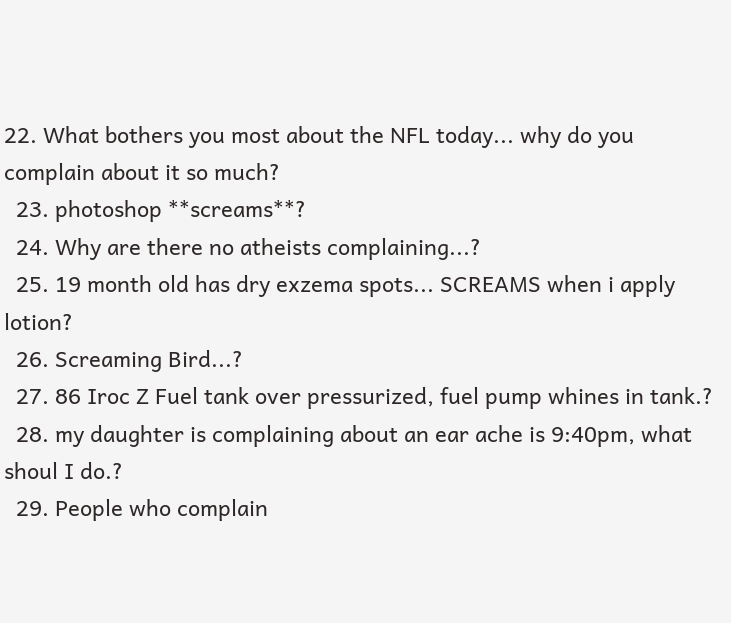22. What bothers you most about the NFL today... why do you complain about it so much?
  23. photoshop **screams**?
  24. Why are there no atheists complaining...?
  25. 19 month old has dry exzema spots... SCREAMS when i apply lotion?
  26. Screaming Bird...?
  27. 86 Iroc Z Fuel tank over pressurized, fuel pump whines in tank.?
  28. my daughter is complaining about an ear ache is 9:40pm, what shoul I do.?
  29. People who complain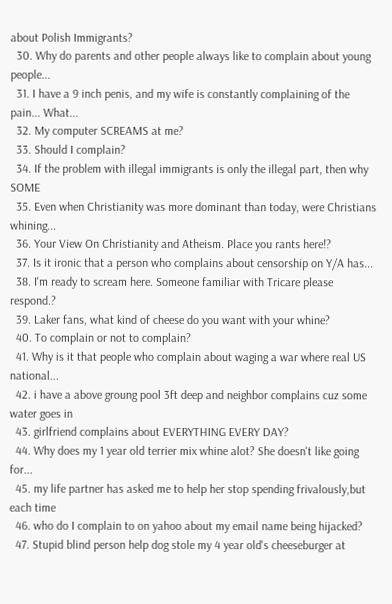about Polish Immigrants?
  30. Why do parents and other people always like to complain about young people...
  31. I have a 9 inch penis, and my wife is constantly complaining of the pain... What...
  32. My computer SCREAMS at me?
  33. Should I complain?
  34. If the problem with illegal immigrants is only the illegal part, then why SOME
  35. Even when Christianity was more dominant than today, were Christians whining...
  36. Your View On Christianity and Atheism. Place you rants here!?
  37. Is it ironic that a person who complains about censorship on Y/A has...
  38. I'm ready to scream here. Someone familiar with Tricare please respond.?
  39. Laker fans, what kind of cheese do you want with your whine?
  40. To complain or not to complain?
  41. Why is it that people who complain about waging a war where real US national...
  42. i have a above groung pool 3ft deep and neighbor complains cuz some water goes in
  43. girlfriend complains about EVERYTHING EVERY DAY?
  44. Why does my 1 year old terrier mix whine alot? She doesn't like going for...
  45. my life partner has asked me to help her stop spending frivalously,but each time
  46. who do I complain to on yahoo about my email name being hijacked?
  47. Stupid blind person help dog stole my 4 year old's cheeseburger at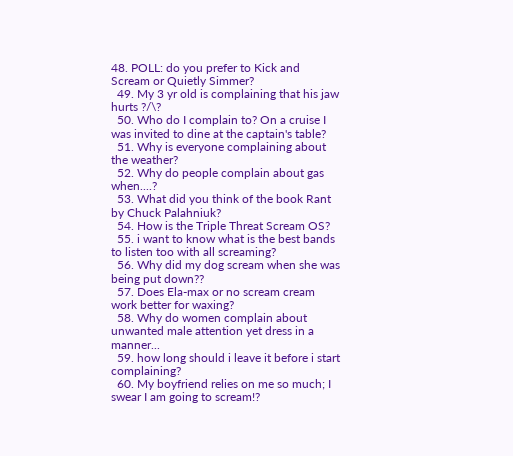48. POLL: do you prefer to Kick and Scream or Quietly Simmer?
  49. My 3 yr old is complaining that his jaw hurts ?/\?
  50. Who do I complain to? On a cruise I was invited to dine at the captain's table?
  51. Why is everyone complaining about the weather?
  52. Why do people complain about gas when....?
  53. What did you think of the book Rant by Chuck Palahniuk?
  54. How is the Triple Threat Scream OS?
  55. i want to know what is the best bands to listen too with all screaming?
  56. Why did my dog scream when she was being put down??
  57. Does Ela-max or no scream cream work better for waxing?
  58. Why do women complain about unwanted male attention yet dress in a manner...
  59. how long should i leave it before i start complaining?
  60. My boyfriend relies on me so much; I swear I am going to scream!?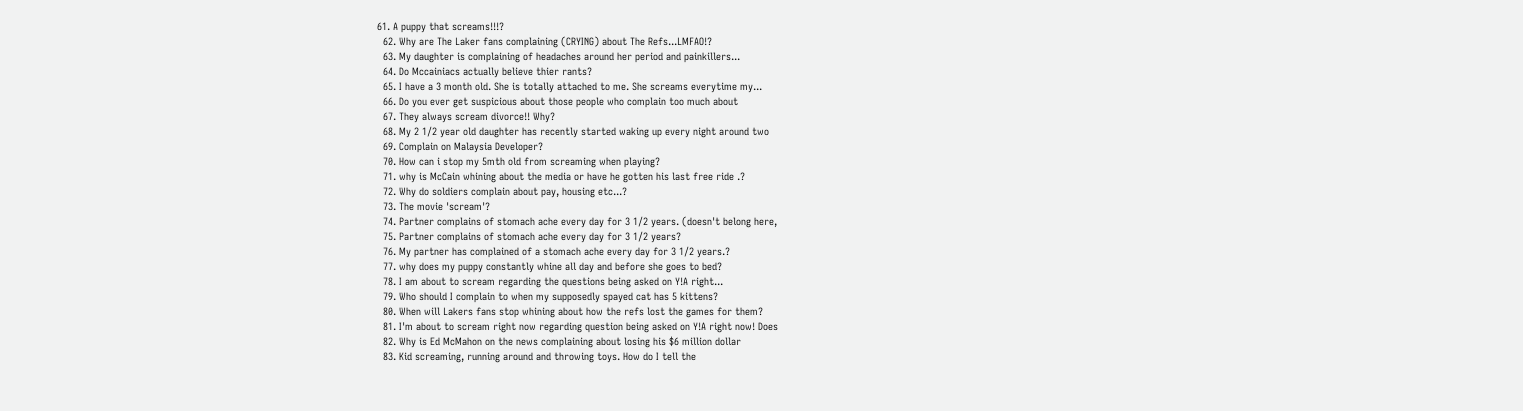61. A puppy that screams!!!?
  62. Why are The Laker fans complaining (CRYING) about The Refs...LMFAO!?
  63. My daughter is complaining of headaches around her period and painkillers...
  64. Do Mccainiacs actually believe thier rants?
  65. I have a 3 month old. She is totally attached to me. She screams everytime my...
  66. Do you ever get suspicious about those people who complain too much about
  67. They always scream divorce!! Why?
  68. My 2 1/2 year old daughter has recently started waking up every night around two
  69. Complain on Malaysia Developer?
  70. How can i stop my 5mth old from screaming when playing?
  71. why is McCain whining about the media or have he gotten his last free ride .?
  72. Why do soldiers complain about pay, housing etc...?
  73. The movie 'scream'?
  74. Partner complains of stomach ache every day for 3 1/2 years. (doesn't belong here,
  75. Partner complains of stomach ache every day for 3 1/2 years?
  76. My partner has complained of a stomach ache every day for 3 1/2 years.?
  77. why does my puppy constantly whine all day and before she goes to bed?
  78. I am about to scream regarding the questions being asked on Y!A right...
  79. Who should I complain to when my supposedly spayed cat has 5 kittens?
  80. When will Lakers fans stop whining about how the refs lost the games for them?
  81. I'm about to scream right now regarding question being asked on Y!A right now! Does
  82. Why is Ed McMahon on the news complaining about losing his $6 million dollar
  83. Kid screaming, running around and throwing toys. How do I tell the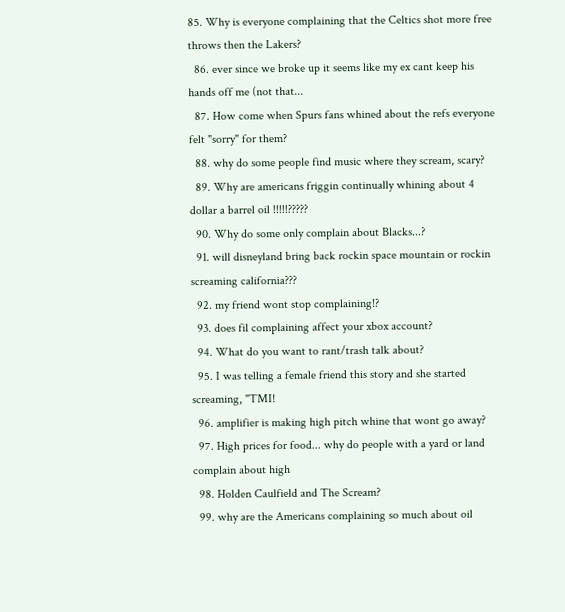85. Why is everyone complaining that the Celtics shot more free throws then the Lakers?
  86. ever since we broke up it seems like my ex cant keep his hands off me (not that...
  87. How come when Spurs fans whined about the refs everyone felt "sorry" for them?
  88. why do some people find music where they scream, scary?
  89. Why are americans friggin continually whining about 4 dollar a barrel oil !!!!!?????
  90. Why do some only complain about Blacks...?
  91. will disneyland bring back rockin space mountain or rockin screaming california???
  92. my friend wont stop complaining!?
  93. does fil complaining affect your xbox account?
  94. What do you want to rant/trash talk about?
  95. I was telling a female friend this story and she started screaming, "TMI!
  96. amplifier is making high pitch whine that wont go away?
  97. High prices for food... why do people with a yard or land complain about high
  98. Holden Caulfield and The Scream?
  99. why are the Americans complaining so much about oil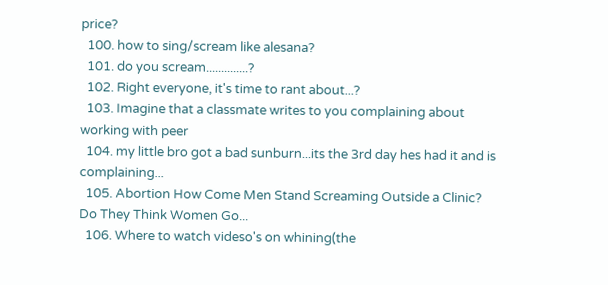price?
  100. how to sing/scream like alesana?
  101. do you scream..............?
  102. Right everyone, it's time to rant about...?
  103. Imagine that a classmate writes to you complaining about working with peer
  104. my little bro got a bad sunburn...its the 3rd day hes had it and is complaining...
  105. Abortion How Come Men Stand Screaming Outside a Clinic? Do They Think Women Go...
  106. Where to watch videso's on whining(the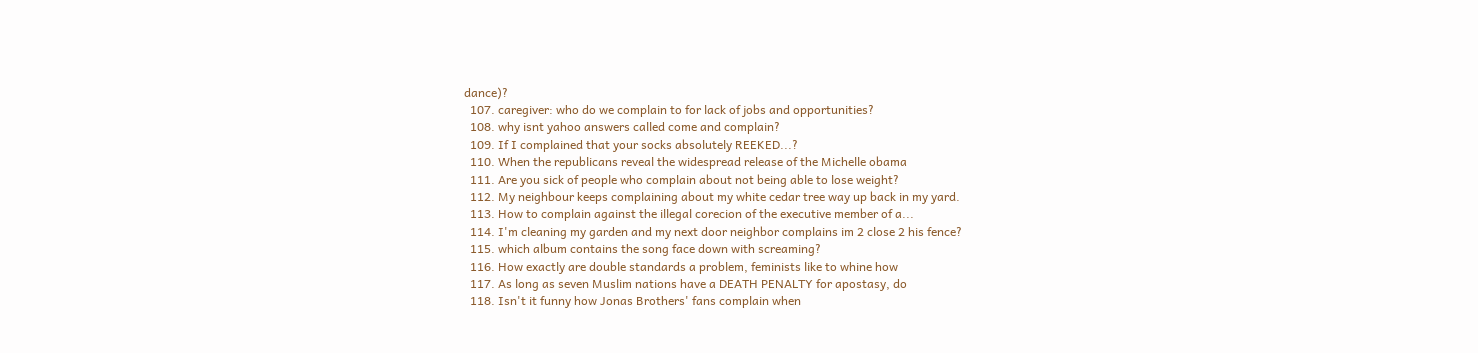dance)?
  107. caregiver: who do we complain to for lack of jobs and opportunities?
  108. why isnt yahoo answers called come and complain?
  109. If I complained that your socks absolutely REEKED...?
  110. When the republicans reveal the widespread release of the Michelle obama
  111. Are you sick of people who complain about not being able to lose weight?
  112. My neighbour keeps complaining about my white cedar tree way up back in my yard.
  113. How to complain against the illegal corecion of the executive member of a...
  114. I'm cleaning my garden and my next door neighbor complains im 2 close 2 his fence?
  115. which album contains the song face down with screaming?
  116. How exactly are double standards a problem, feminists like to whine how
  117. As long as seven Muslim nations have a DEATH PENALTY for apostasy, do
  118. Isn't it funny how Jonas Brothers' fans complain when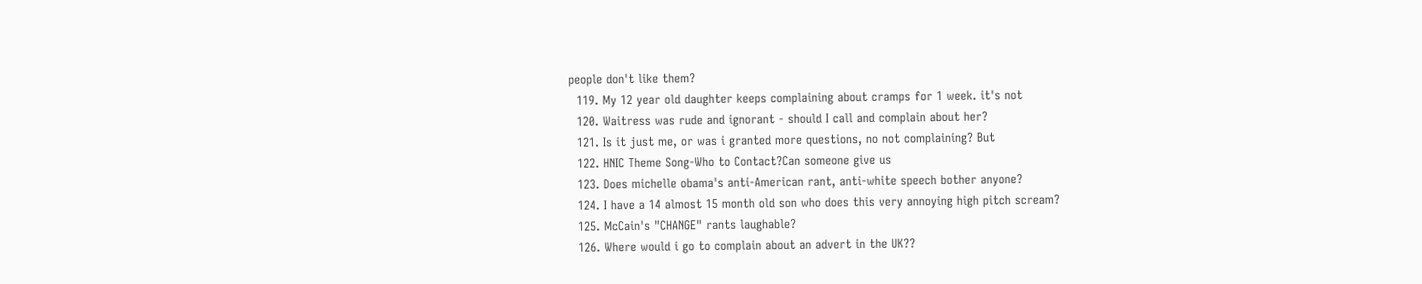people don't like them?
  119. My 12 year old daughter keeps complaining about cramps for 1 week. it's not
  120. Waitress was rude and ignorant - should I call and complain about her?
  121. Is it just me, or was i granted more questions, no not complaining? But
  122. HNIC Theme Song-Who to Contact?Can someone give us
  123. Does michelle obama's anti-American rant, anti-white speech bother anyone?
  124. I have a 14 almost 15 month old son who does this very annoying high pitch scream?
  125. McCain's "CHANGE" rants laughable?
  126. Where would i go to complain about an advert in the UK??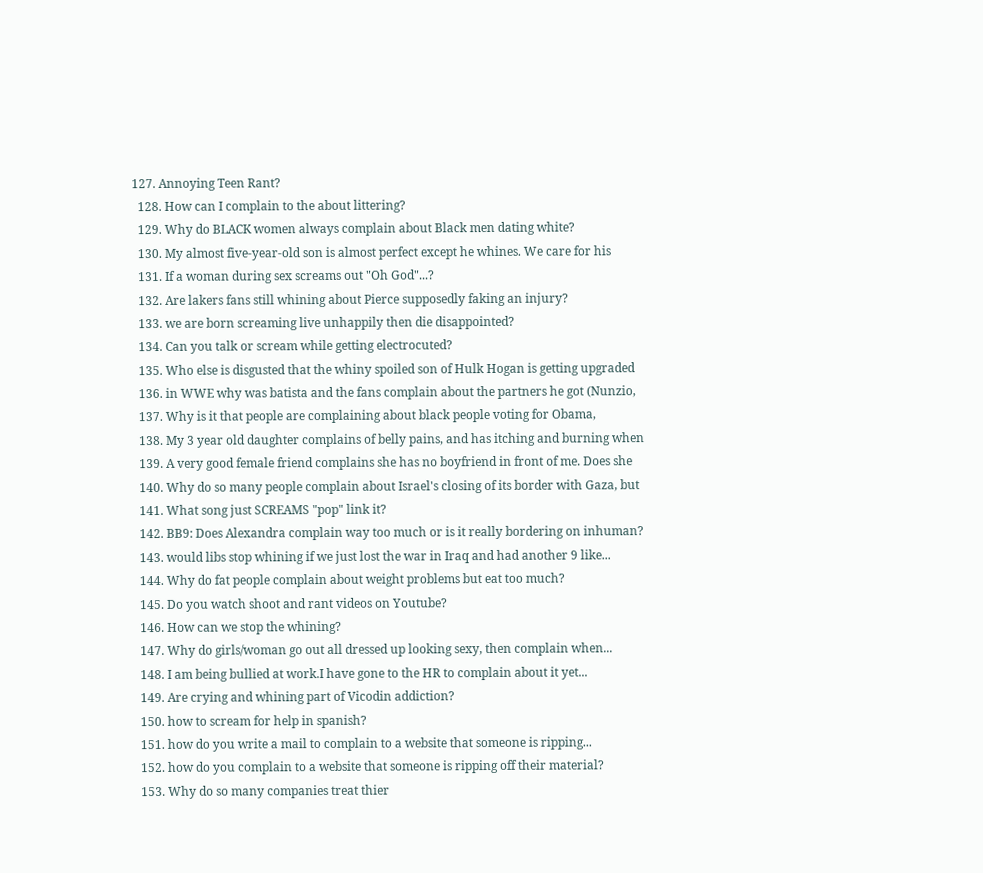127. Annoying Teen Rant?
  128. How can I complain to the about littering?
  129. Why do BLACK women always complain about Black men dating white?
  130. My almost five-year-old son is almost perfect except he whines. We care for his
  131. If a woman during sex screams out "Oh God"...?
  132. Are lakers fans still whining about Pierce supposedly faking an injury?
  133. we are born screaming live unhappily then die disappointed?
  134. Can you talk or scream while getting electrocuted?
  135. Who else is disgusted that the whiny spoiled son of Hulk Hogan is getting upgraded
  136. in WWE why was batista and the fans complain about the partners he got (Nunzio,
  137. Why is it that people are complaining about black people voting for Obama,
  138. My 3 year old daughter complains of belly pains, and has itching and burning when
  139. A very good female friend complains she has no boyfriend in front of me. Does she
  140. Why do so many people complain about Israel's closing of its border with Gaza, but
  141. What song just SCREAMS "pop" link it?
  142. BB9: Does Alexandra complain way too much or is it really bordering on inhuman?
  143. would libs stop whining if we just lost the war in Iraq and had another 9 like...
  144. Why do fat people complain about weight problems but eat too much?
  145. Do you watch shoot and rant videos on Youtube?
  146. How can we stop the whining?
  147. Why do girls/woman go out all dressed up looking sexy, then complain when...
  148. I am being bullied at work.I have gone to the HR to complain about it yet...
  149. Are crying and whining part of Vicodin addiction?
  150. how to scream for help in spanish?
  151. how do you write a mail to complain to a website that someone is ripping...
  152. how do you complain to a website that someone is ripping off their material?
  153. Why do so many companies treat thier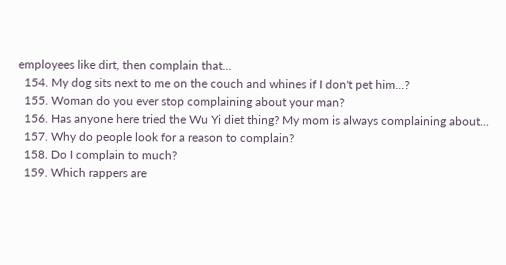employees like dirt, then complain that...
  154. My dog sits next to me on the couch and whines if I don't pet him...?
  155. Woman do you ever stop complaining about your man?
  156. Has anyone here tried the Wu Yi diet thing? My mom is always complaining about...
  157. Why do people look for a reason to complain?
  158. Do I complain to much?
  159. Which rappers are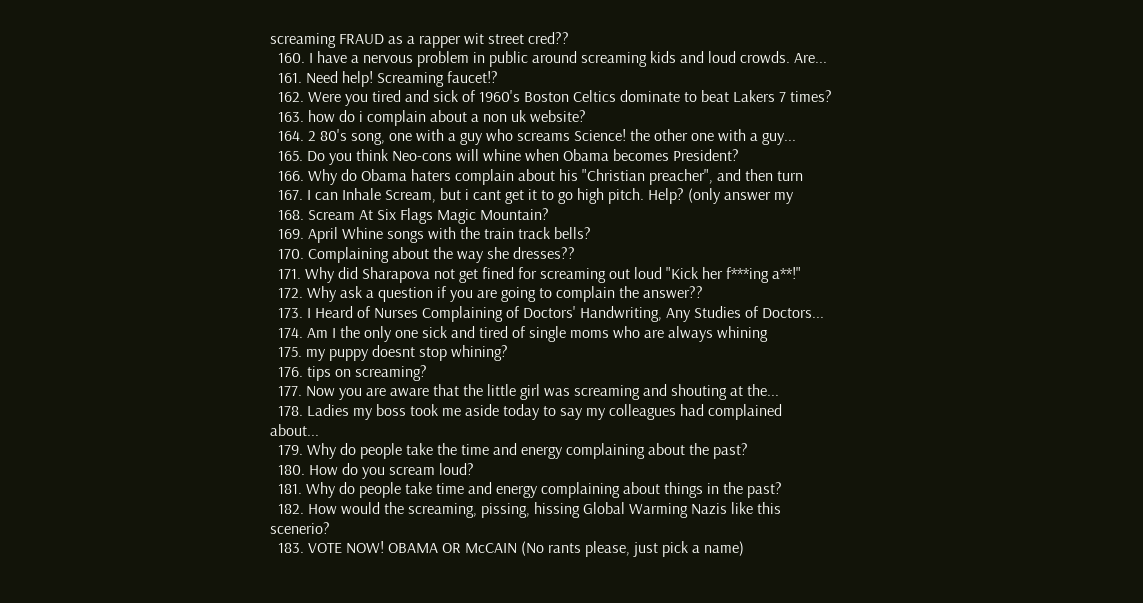screaming FRAUD as a rapper wit street cred??
  160. I have a nervous problem in public around screaming kids and loud crowds. Are...
  161. Need help! Screaming faucet!?
  162. Were you tired and sick of 1960's Boston Celtics dominate to beat Lakers 7 times?
  163. how do i complain about a non uk website?
  164. 2 80's song, one with a guy who screams Science! the other one with a guy...
  165. Do you think Neo-cons will whine when Obama becomes President?
  166. Why do Obama haters complain about his "Christian preacher", and then turn
  167. I can Inhale Scream, but i cant get it to go high pitch. Help? (only answer my
  168. Scream At Six Flags Magic Mountain?
  169. April Whine songs with the train track bells?
  170. Complaining about the way she dresses??
  171. Why did Sharapova not get fined for screaming out loud "Kick her f***ing a**!"
  172. Why ask a question if you are going to complain the answer??
  173. I Heard of Nurses Complaining of Doctors' Handwriting, Any Studies of Doctors...
  174. Am I the only one sick and tired of single moms who are always whining
  175. my puppy doesnt stop whining?
  176. tips on screaming?
  177. Now you are aware that the little girl was screaming and shouting at the...
  178. Ladies my boss took me aside today to say my colleagues had complained about...
  179. Why do people take the time and energy complaining about the past?
  180. How do you scream loud?
  181. Why do people take time and energy complaining about things in the past?
  182. How would the screaming, pissing, hissing Global Warming Nazis like this scenerio?
  183. VOTE NOW! OBAMA OR McCAIN (No rants please, just pick a name)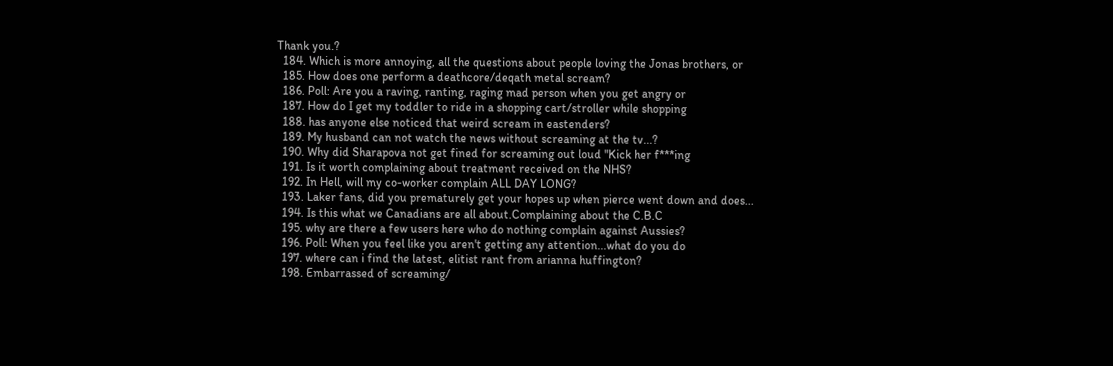Thank you.?
  184. Which is more annoying, all the questions about people loving the Jonas brothers, or
  185. How does one perform a deathcore/deqath metal scream?
  186. Poll: Are you a raving, ranting, raging mad person when you get angry or
  187. How do I get my toddler to ride in a shopping cart/stroller while shopping
  188. has anyone else noticed that weird scream in eastenders?
  189. My husband can not watch the news without screaming at the tv...?
  190. Why did Sharapova not get fined for screaming out loud "Kick her f***ing
  191. Is it worth complaining about treatment received on the NHS?
  192. In Hell, will my co-worker complain ALL DAY LONG?
  193. Laker fans, did you prematurely get your hopes up when pierce went down and does...
  194. Is this what we Canadians are all about.Complaining about the C.B.C
  195. why are there a few users here who do nothing complain against Aussies?
  196. Poll: When you feel like you aren't getting any attention...what do you do
  197. where can i find the latest, elitist rant from arianna huffington?
  198. Embarrassed of screaming/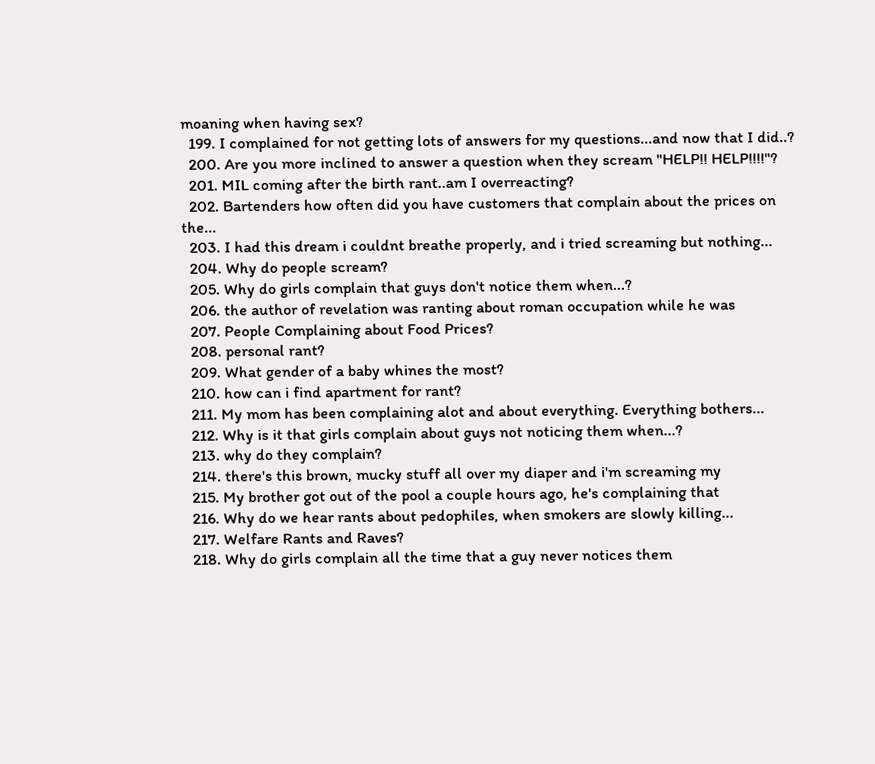moaning when having sex?
  199. I complained for not getting lots of answers for my questions...and now that I did..?
  200. Are you more inclined to answer a question when they scream "HELP!! HELP!!!!"?
  201. MIL coming after the birth rant..am I overreacting?
  202. Bartenders how often did you have customers that complain about the prices on the...
  203. I had this dream i couldnt breathe properly, and i tried screaming but nothing...
  204. Why do people scream?
  205. Why do girls complain that guys don't notice them when...?
  206. the author of revelation was ranting about roman occupation while he was
  207. People Complaining about Food Prices?
  208. personal rant?
  209. What gender of a baby whines the most?
  210. how can i find apartment for rant?
  211. My mom has been complaining alot and about everything. Everything bothers...
  212. Why is it that girls complain about guys not noticing them when...?
  213. why do they complain?
  214. there's this brown, mucky stuff all over my diaper and i'm screaming my
  215. My brother got out of the pool a couple hours ago, he's complaining that
  216. Why do we hear rants about pedophiles, when smokers are slowly killing...
  217. Welfare Rants and Raves?
  218. Why do girls complain all the time that a guy never notices them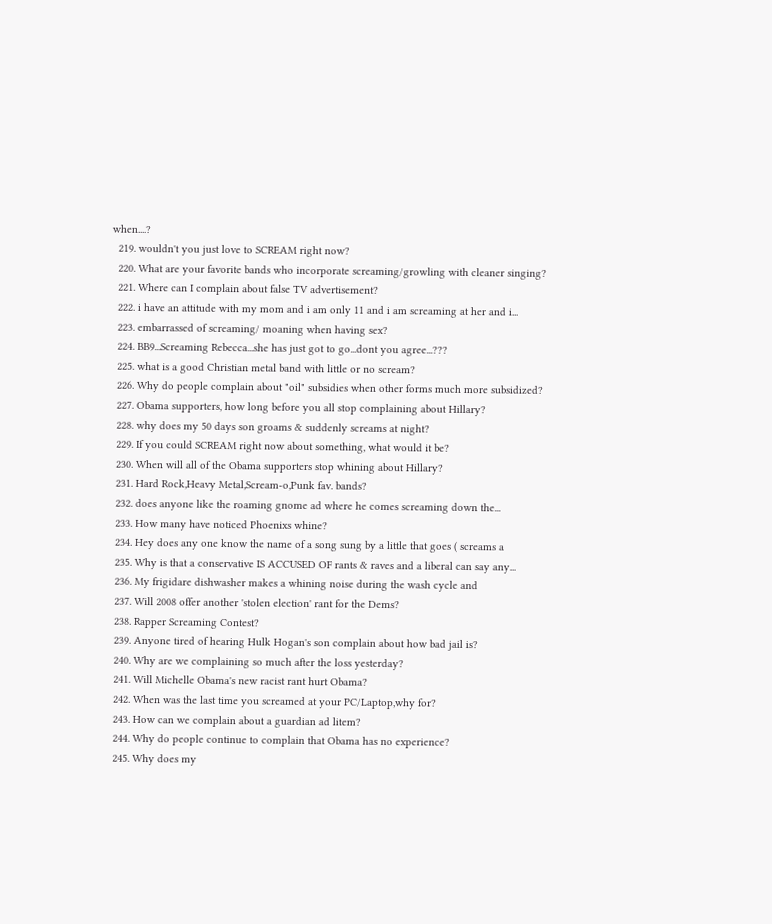when....?
  219. wouldn't you just love to SCREAM right now?
  220. What are your favorite bands who incorporate screaming/growling with cleaner singing?
  221. Where can I complain about false TV advertisement?
  222. i have an attitude with my mom and i am only 11 and i am screaming at her and i...
  223. embarrassed of screaming/ moaning when having sex?
  224. BB9...Screaming Rebecca...she has just got to go...dont you agree...???
  225. what is a good Christian metal band with little or no scream?
  226. Why do people complain about "oil" subsidies when other forms much more subsidized?
  227. Obama supporters, how long before you all stop complaining about Hillary?
  228. why does my 50 days son groams & suddenly screams at night?
  229. If you could SCREAM right now about something, what would it be?
  230. When will all of the Obama supporters stop whining about Hillary?
  231. Hard Rock,Heavy Metal,Scream-o,Punk fav. bands?
  232. does anyone like the roaming gnome ad where he comes screaming down the...
  233. How many have noticed Phoenixs whine?
  234. Hey does any one know the name of a song sung by a little that goes ( screams a
  235. Why is that a conservative IS ACCUSED OF rants & raves and a liberal can say any...
  236. My frigidare dishwasher makes a whining noise during the wash cycle and
  237. Will 2008 offer another 'stolen election' rant for the Dems?
  238. Rapper Screaming Contest?
  239. Anyone tired of hearing Hulk Hogan's son complain about how bad jail is?
  240. Why are we complaining so much after the loss yesterday?
  241. Will Michelle Obama's new racist rant hurt Obama?
  242. When was the last time you screamed at your PC/Laptop,why for?
  243. How can we complain about a guardian ad litem?
  244. Why do people continue to complain that Obama has no experience?
  245. Why does my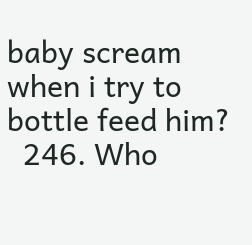baby scream when i try to bottle feed him?
  246. Who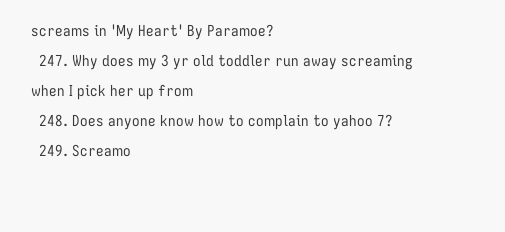screams in 'My Heart' By Paramoe?
  247. Why does my 3 yr old toddler run away screaming when I pick her up from
  248. Does anyone know how to complain to yahoo 7?
  249. Screamo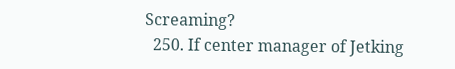Screaming?
  250. If center manager of Jetking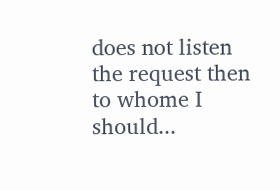does not listen the request then to whome I should...